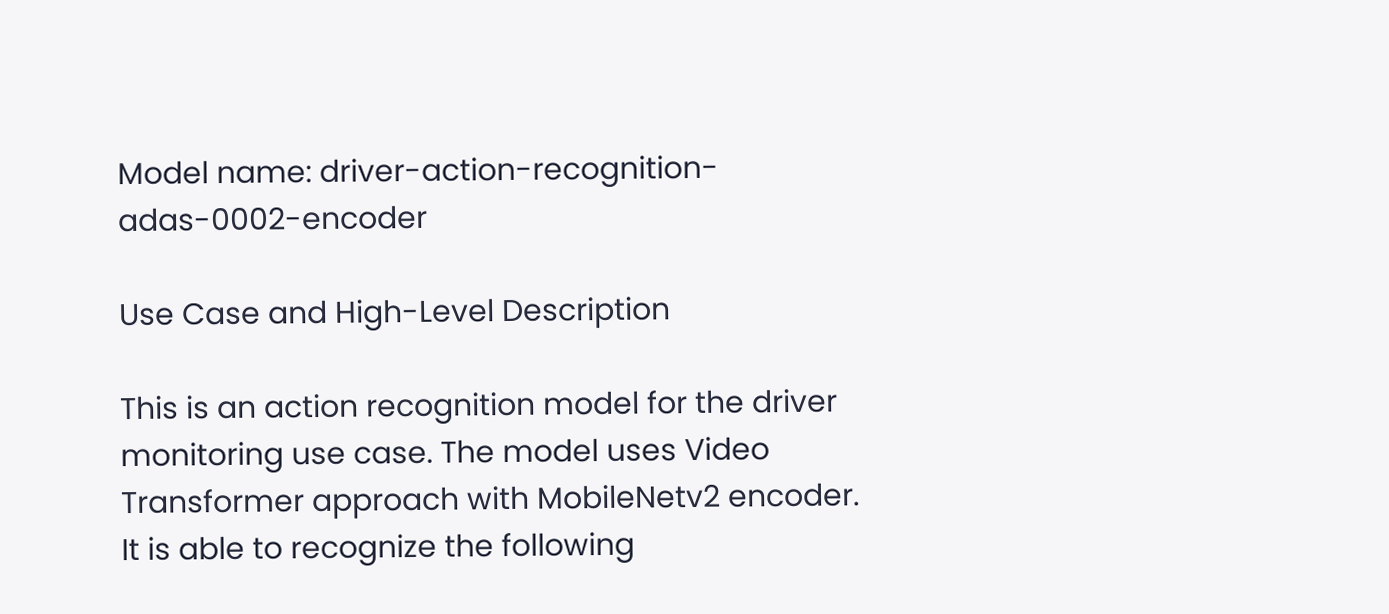Model name: driver-action-recognition-adas-0002-encoder

Use Case and High-Level Description

This is an action recognition model for the driver monitoring use case. The model uses Video Transformer approach with MobileNetv2 encoder. It is able to recognize the following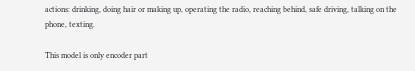actions: drinking, doing hair or making up, operating the radio, reaching behind, safe driving, talking on the phone, texting.

This model is only encoder part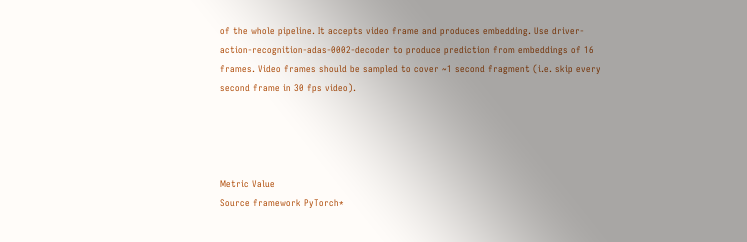of the whole pipeline. It accepts video frame and produces embedding. Use driver-action-recognition-adas-0002-decoder to produce prediction from embeddings of 16 frames. Video frames should be sampled to cover ~1 second fragment (i.e. skip every second frame in 30 fps video).




Metric Value
Source framework PyTorch*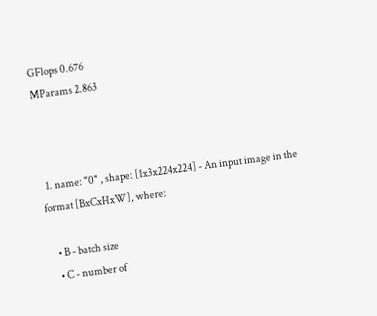GFlops 0.676
MParams 2.863



  1. name: "0" , shape: [1x3x224x224] - An input image in the format [BxCxHxW], where:

    • B - batch size
    • C - number of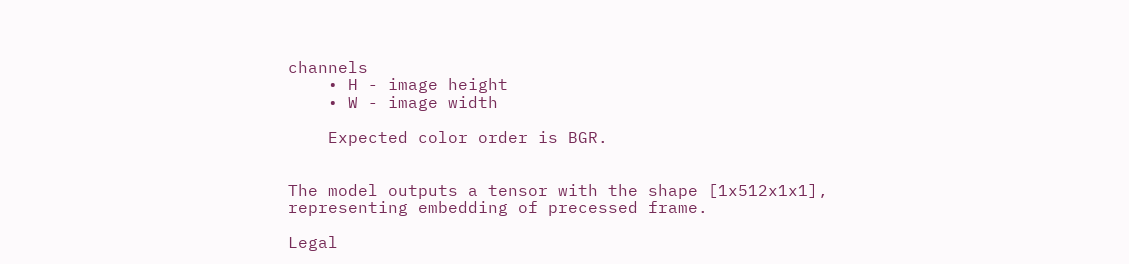channels
    • H - image height
    • W - image width

    Expected color order is BGR.


The model outputs a tensor with the shape [1x512x1x1], representing embedding of precessed frame.

Legal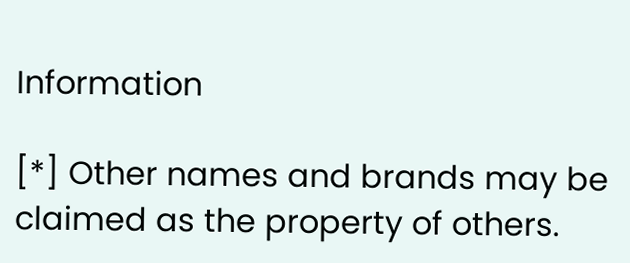Information

[*] Other names and brands may be claimed as the property of others.